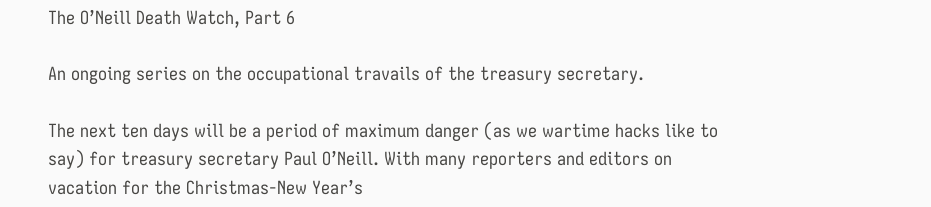The O’Neill Death Watch, Part 6

An ongoing series on the occupational travails of the treasury secretary.

The next ten days will be a period of maximum danger (as we wartime hacks like to say) for treasury secretary Paul O’Neill. With many reporters and editors on vacation for the Christmas-New Year’s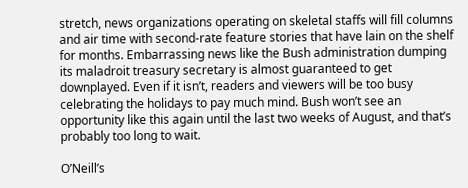stretch, news organizations operating on skeletal staffs will fill columns and air time with second-rate feature stories that have lain on the shelf for months. Embarrassing news like the Bush administration dumping its maladroit treasury secretary is almost guaranteed to get downplayed. Even if it isn’t, readers and viewers will be too busy celebrating the holidays to pay much mind. Bush won’t see an opportunity like this again until the last two weeks of August, and that’s probably too long to wait.

O’Neill’s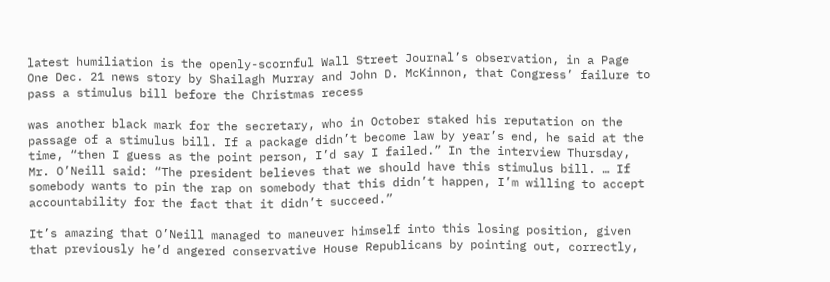latest humiliation is the openly-scornful Wall Street Journal’s observation, in a Page One Dec. 21 news story by Shailagh Murray and John D. McKinnon, that Congress’ failure to pass a stimulus bill before the Christmas recess

was another black mark for the secretary, who in October staked his reputation on the passage of a stimulus bill. If a package didn’t become law by year’s end, he said at the time, “then I guess as the point person, I’d say I failed.” In the interview Thursday, Mr. O’Neill said: “The president believes that we should have this stimulus bill. … If somebody wants to pin the rap on somebody that this didn’t happen, I’m willing to accept accountability for the fact that it didn’t succeed.”

It’s amazing that O’Neill managed to maneuver himself into this losing position, given that previously he’d angered conservative House Republicans by pointing out, correctly,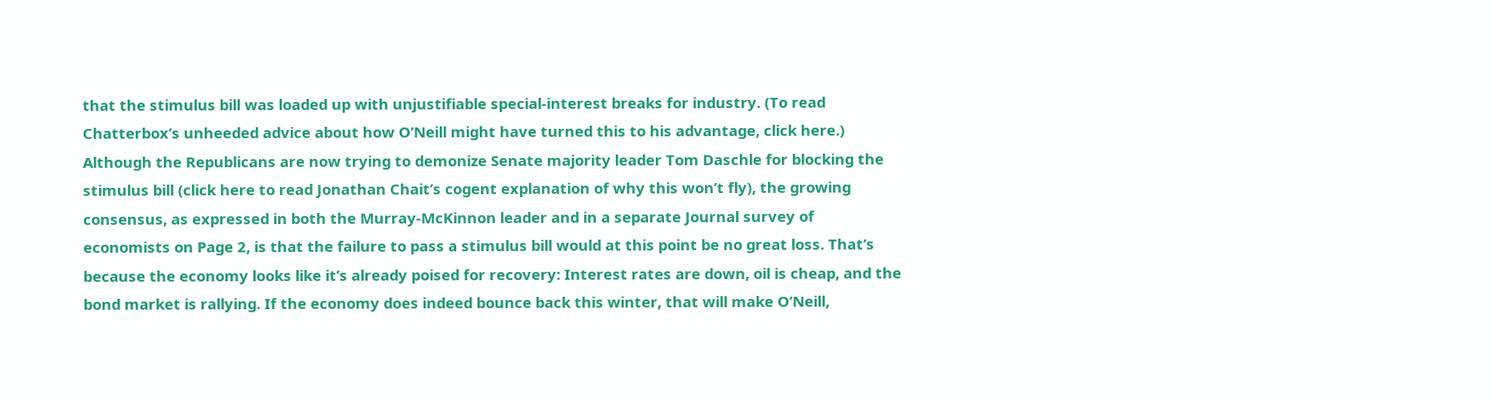that the stimulus bill was loaded up with unjustifiable special-interest breaks for industry. (To read Chatterbox’s unheeded advice about how O’Neill might have turned this to his advantage, click here.) Although the Republicans are now trying to demonize Senate majority leader Tom Daschle for blocking the stimulus bill (click here to read Jonathan Chait’s cogent explanation of why this won’t fly), the growing consensus, as expressed in both the Murray-McKinnon leader and in a separate Journal survey of economists on Page 2, is that the failure to pass a stimulus bill would at this point be no great loss. That’s because the economy looks like it’s already poised for recovery: Interest rates are down, oil is cheap, and the bond market is rallying. If the economy does indeed bounce back this winter, that will make O’Neill,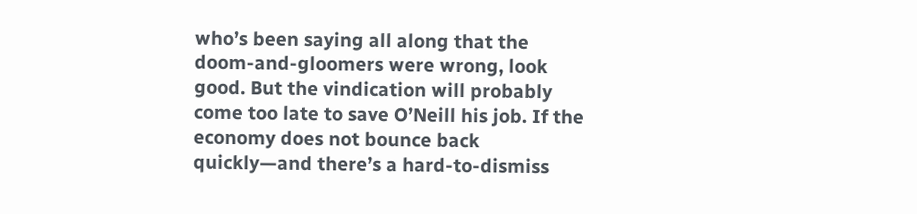who’s been saying all along that the doom-and-gloomers were wrong, look good. But the vindication will probably come too late to save O’Neill his job. If the economy does not bounce back quickly—and there’s a hard-to-dismiss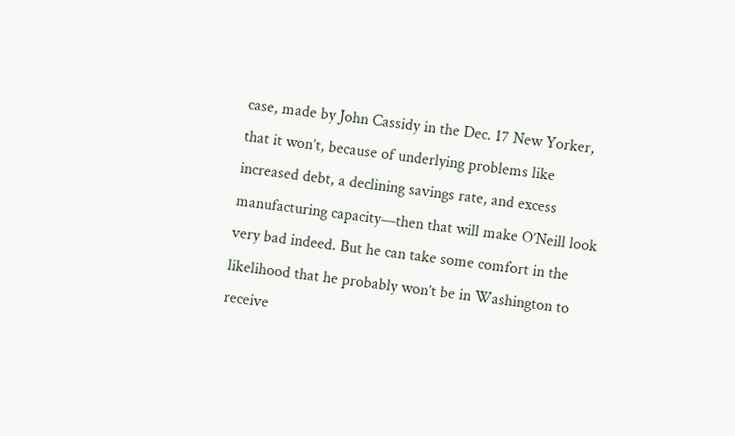case, made by John Cassidy in the Dec. 17 New Yorker, that it won’t, because of underlying problems like increased debt, a declining savings rate, and excess manufacturing capacity—then that will make O’Neill look very bad indeed. But he can take some comfort in the likelihood that he probably won’t be in Washington to receive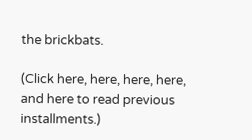the brickbats.

(Click here, here, here, here, and here to read previous installments.)